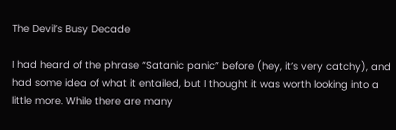The Devil’s Busy Decade

I had heard of the phrase “Satanic panic” before (hey, it’s very catchy), and had some idea of what it entailed, but I thought it was worth looking into a little more. While there are many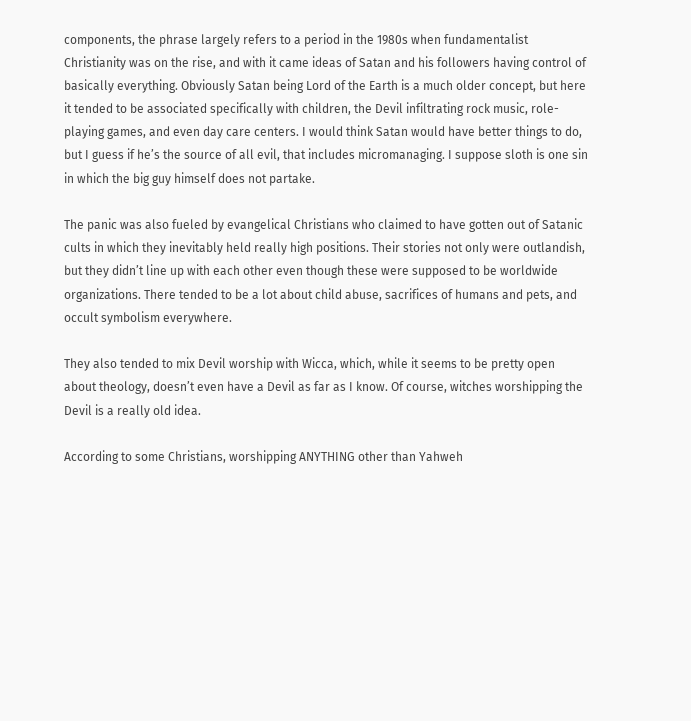components, the phrase largely refers to a period in the 1980s when fundamentalist Christianity was on the rise, and with it came ideas of Satan and his followers having control of basically everything. Obviously Satan being Lord of the Earth is a much older concept, but here it tended to be associated specifically with children, the Devil infiltrating rock music, role-playing games, and even day care centers. I would think Satan would have better things to do, but I guess if he’s the source of all evil, that includes micromanaging. I suppose sloth is one sin in which the big guy himself does not partake.

The panic was also fueled by evangelical Christians who claimed to have gotten out of Satanic cults in which they inevitably held really high positions. Their stories not only were outlandish, but they didn’t line up with each other even though these were supposed to be worldwide organizations. There tended to be a lot about child abuse, sacrifices of humans and pets, and occult symbolism everywhere.

They also tended to mix Devil worship with Wicca, which, while it seems to be pretty open about theology, doesn’t even have a Devil as far as I know. Of course, witches worshipping the Devil is a really old idea.

According to some Christians, worshipping ANYTHING other than Yahweh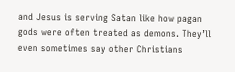and Jesus is serving Satan like how pagan gods were often treated as demons. They’ll even sometimes say other Christians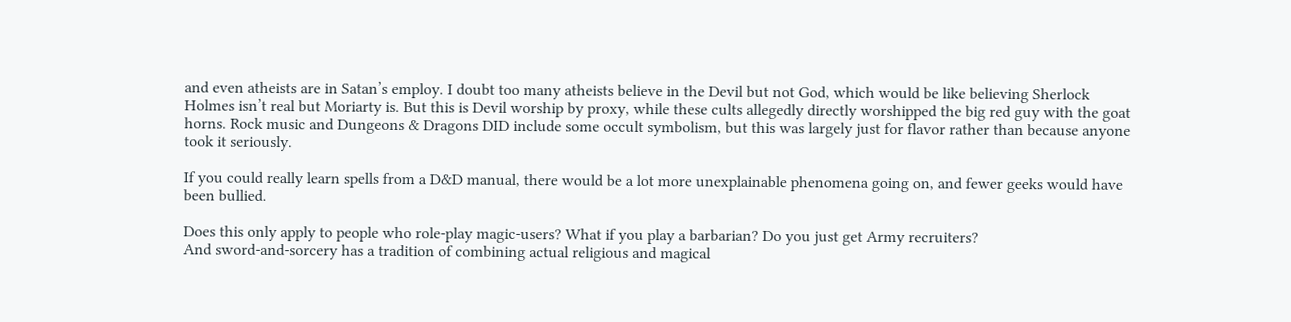and even atheists are in Satan’s employ. I doubt too many atheists believe in the Devil but not God, which would be like believing Sherlock Holmes isn’t real but Moriarty is. But this is Devil worship by proxy, while these cults allegedly directly worshipped the big red guy with the goat horns. Rock music and Dungeons & Dragons DID include some occult symbolism, but this was largely just for flavor rather than because anyone took it seriously.

If you could really learn spells from a D&D manual, there would be a lot more unexplainable phenomena going on, and fewer geeks would have been bullied.

Does this only apply to people who role-play magic-users? What if you play a barbarian? Do you just get Army recruiters?
And sword-and-sorcery has a tradition of combining actual religious and magical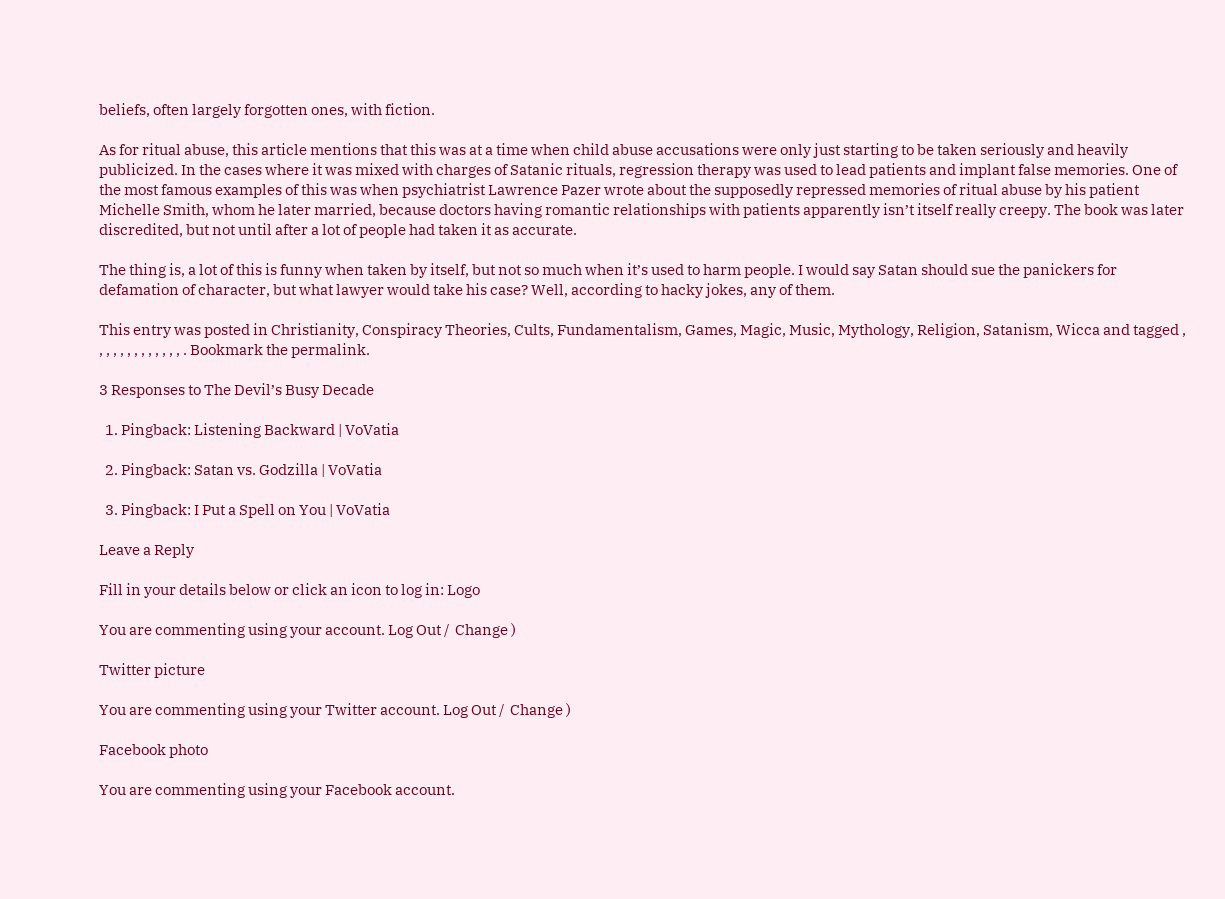beliefs, often largely forgotten ones, with fiction.

As for ritual abuse, this article mentions that this was at a time when child abuse accusations were only just starting to be taken seriously and heavily publicized. In the cases where it was mixed with charges of Satanic rituals, regression therapy was used to lead patients and implant false memories. One of the most famous examples of this was when psychiatrist Lawrence Pazer wrote about the supposedly repressed memories of ritual abuse by his patient Michelle Smith, whom he later married, because doctors having romantic relationships with patients apparently isn’t itself really creepy. The book was later discredited, but not until after a lot of people had taken it as accurate.

The thing is, a lot of this is funny when taken by itself, but not so much when it’s used to harm people. I would say Satan should sue the panickers for defamation of character, but what lawyer would take his case? Well, according to hacky jokes, any of them.

This entry was posted in Christianity, Conspiracy Theories, Cults, Fundamentalism, Games, Magic, Music, Mythology, Religion, Satanism, Wicca and tagged , , , , , , , , , , , , , . Bookmark the permalink.

3 Responses to The Devil’s Busy Decade

  1. Pingback: Listening Backward | VoVatia

  2. Pingback: Satan vs. Godzilla | VoVatia

  3. Pingback: I Put a Spell on You | VoVatia

Leave a Reply

Fill in your details below or click an icon to log in: Logo

You are commenting using your account. Log Out /  Change )

Twitter picture

You are commenting using your Twitter account. Log Out /  Change )

Facebook photo

You are commenting using your Facebook account.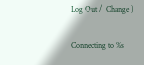Log Out /  Change )

Connecting to %s